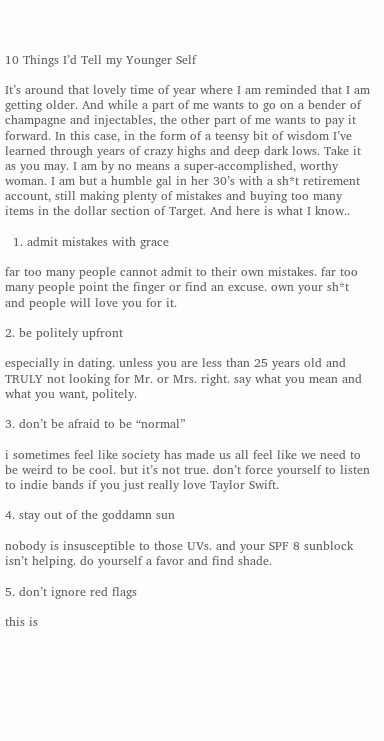10 Things I’d Tell my Younger Self

It’s around that lovely time of year where I am reminded that I am getting older. And while a part of me wants to go on a bender of champagne and injectables, the other part of me wants to pay it forward. In this case, in the form of a teensy bit of wisdom I’ve learned through years of crazy highs and deep dark lows. Take it as you may. I am by no means a super-accomplished, worthy woman. I am but a humble gal in her 30’s with a sh*t retirement account, still making plenty of mistakes and buying too many items in the dollar section of Target. And here is what I know..

  1. admit mistakes with grace

far too many people cannot admit to their own mistakes. far too many people point the finger or find an excuse. own your sh*t and people will love you for it.

2. be politely upfront

especially in dating. unless you are less than 25 years old and TRULY not looking for Mr. or Mrs. right. say what you mean and what you want, politely.

3. don’t be afraid to be “normal”

i sometimes feel like society has made us all feel like we need to be weird to be cool. but it’s not true. don’t force yourself to listen to indie bands if you just really love Taylor Swift.

4. stay out of the goddamn sun

nobody is insusceptible to those UVs. and your SPF 8 sunblock isn’t helping. do yourself a favor and find shade.

5. don’t ignore red flags

this is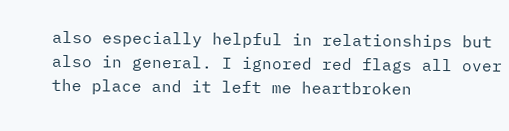also especially helpful in relationships but also in general. I ignored red flags all over the place and it left me heartbroken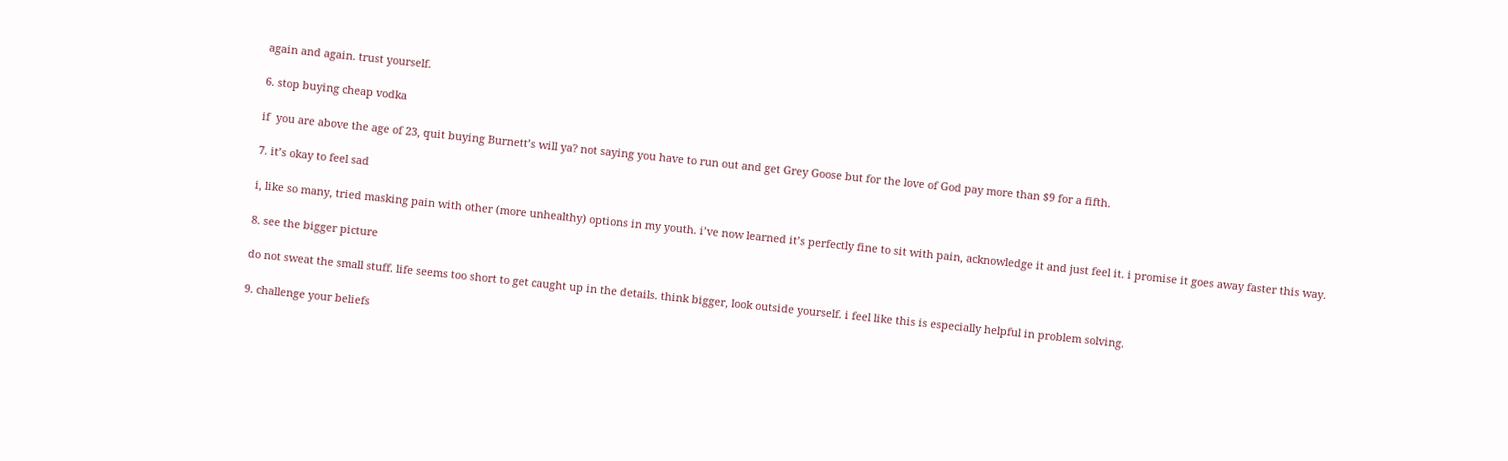again and again. trust yourself.

6. stop buying cheap vodka

if  you are above the age of 23, quit buying Burnett’s will ya? not saying you have to run out and get Grey Goose but for the love of God pay more than $9 for a fifth.

7. it’s okay to feel sad

i, like so many, tried masking pain with other (more unhealthy) options in my youth. i’ve now learned it’s perfectly fine to sit with pain, acknowledge it and just feel it. i promise it goes away faster this way.

8. see the bigger picture

do not sweat the small stuff. life seems too short to get caught up in the details. think bigger, look outside yourself. i feel like this is especially helpful in problem solving.

9. challenge your beliefs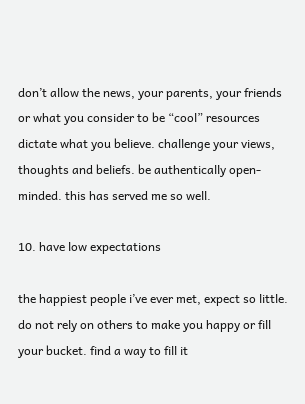don’t allow the news, your parents, your friends or what you consider to be “cool” resources dictate what you believe. challenge your views, thoughts and beliefs. be authentically open-minded. this has served me so well.

10. have low expectations

the happiest people i’ve ever met, expect so little. do not rely on others to make you happy or fill your bucket. find a way to fill it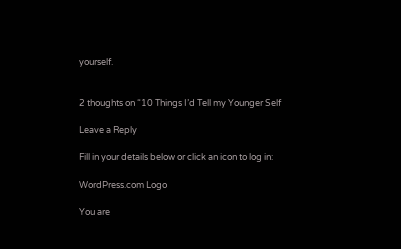yourself.


2 thoughts on “10 Things I’d Tell my Younger Self

Leave a Reply

Fill in your details below or click an icon to log in:

WordPress.com Logo

You are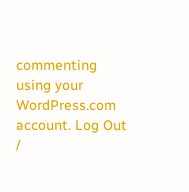commenting using your WordPress.com account. Log Out /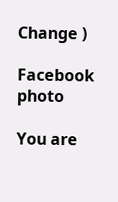Change )

Facebook photo

You are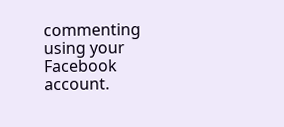commenting using your Facebook account.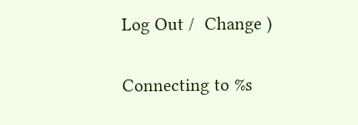Log Out /  Change )

Connecting to %s